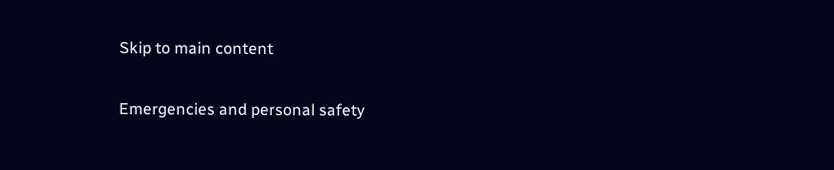Skip to main content

Emergencies and personal safety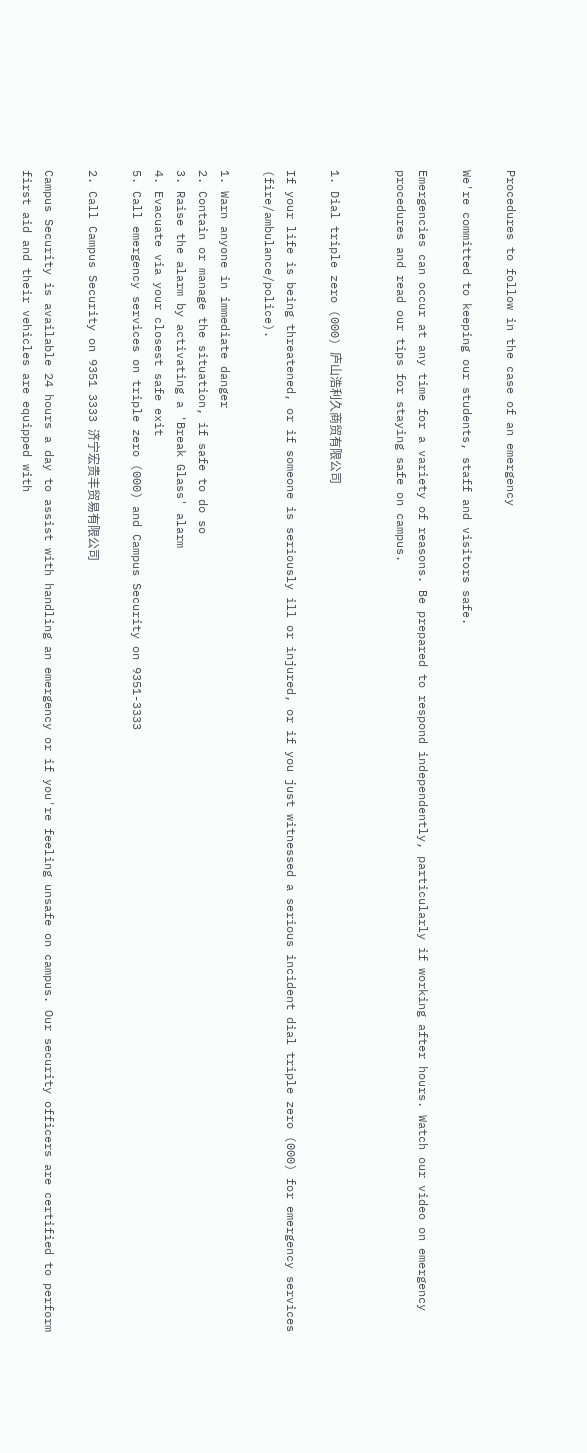Procedures to follow in the case of an emergency

We're committed to keeping our students, staff and visitors safe.

Emergencies can occur at any time for a variety of reasons. Be prepared to respond independently, particularly if working after hours. Watch our video on emergency procedures and read our tips for staying safe on campus.


1. Dial triple zero (000) 庐山浩利久商贸有限公司

If your life is being threatened, or if someone is seriously ill or injured, or if you just witnessed a serious incident dial triple zero (000) for emergency services (fire/ambulance/police).

1. Warn anyone in immediate danger
2. Contain or manage the situation, if safe to do so
3. Raise the alarm by activating a 'Break Glass' alarm
4. Evacuate via your closest safe exit
5. Call emergency services on triple zero (000) and Campus Security on 9351-3333

2. Call Campus Security on 9351 3333 济宁宏贵丰贸易有限公司

Campus Security is available 24 hours a day to assist with handling an emergency or if you're feeling unsafe on campus. Our security officers are certified to perform first aid and their vehicles are equipped with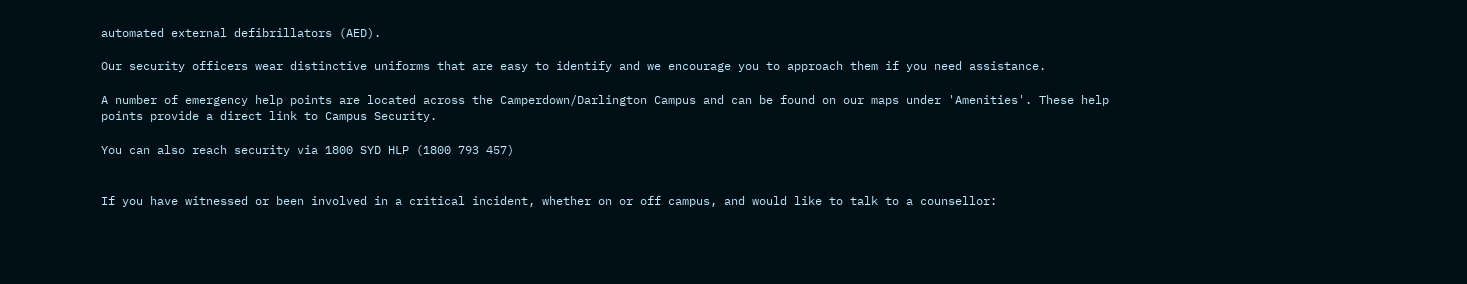automated external defibrillators (AED).

Our security officers wear distinctive uniforms that are easy to identify and we encourage you to approach them if you need assistance.

A number of emergency help points are located across the Camperdown/Darlington Campus and can be found on our maps under 'Amenities'. These help points provide a direct link to Campus Security.

You can also reach security via 1800 SYD HLP (1800 793 457)


If you have witnessed or been involved in a critical incident, whether on or off campus, and would like to talk to a counsellor: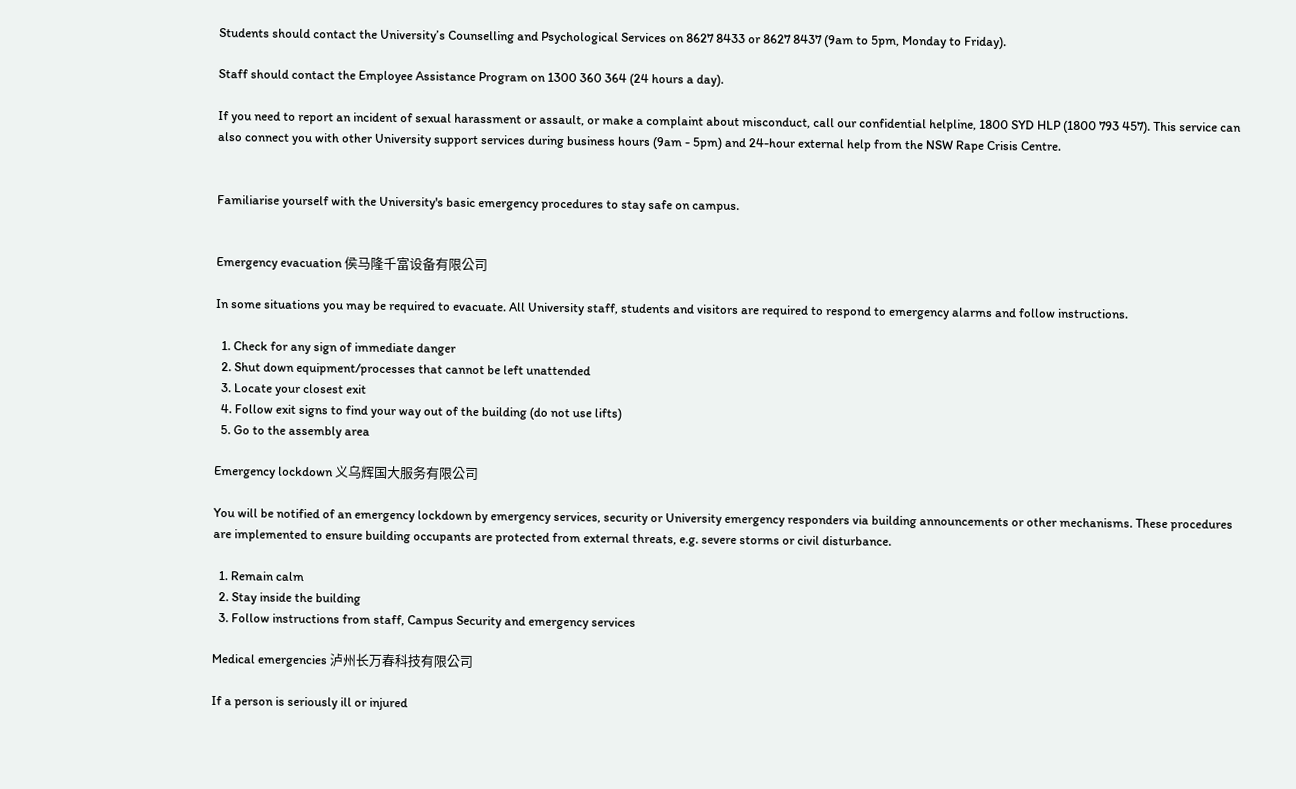Students should contact the University’s Counselling and Psychological Services on 8627 8433 or 8627 8437 (9am to 5pm, Monday to Friday).

Staff should contact the Employee Assistance Program on 1300 360 364 (24 hours a day).

If you need to report an incident of sexual harassment or assault, or make a complaint about misconduct, call our confidential helpline, 1800 SYD HLP (1800 793 457). This service can also connect you with other University support services during business hours (9am - 5pm) and 24-hour external help from the NSW Rape Crisis Centre.


Familiarise yourself with the University's basic emergency procedures to stay safe on campus.


Emergency evacuation 侯马隆千富设备有限公司

In some situations you may be required to evacuate. All University staff, students and visitors are required to respond to emergency alarms and follow instructions.

  1. Check for any sign of immediate danger
  2. Shut down equipment/processes that cannot be left unattended
  3. Locate your closest exit
  4. Follow exit signs to find your way out of the building (do not use lifts)
  5. Go to the assembly area

Emergency lockdown 义乌辉国大服务有限公司

You will be notified of an emergency lockdown by emergency services, security or University emergency responders via building announcements or other mechanisms. These procedures are implemented to ensure building occupants are protected from external threats, e.g. severe storms or civil disturbance.

  1. Remain calm
  2. Stay inside the building
  3. Follow instructions from staff, Campus Security and emergency services

Medical emergencies 泸州长万春科技有限公司

If a person is seriously ill or injured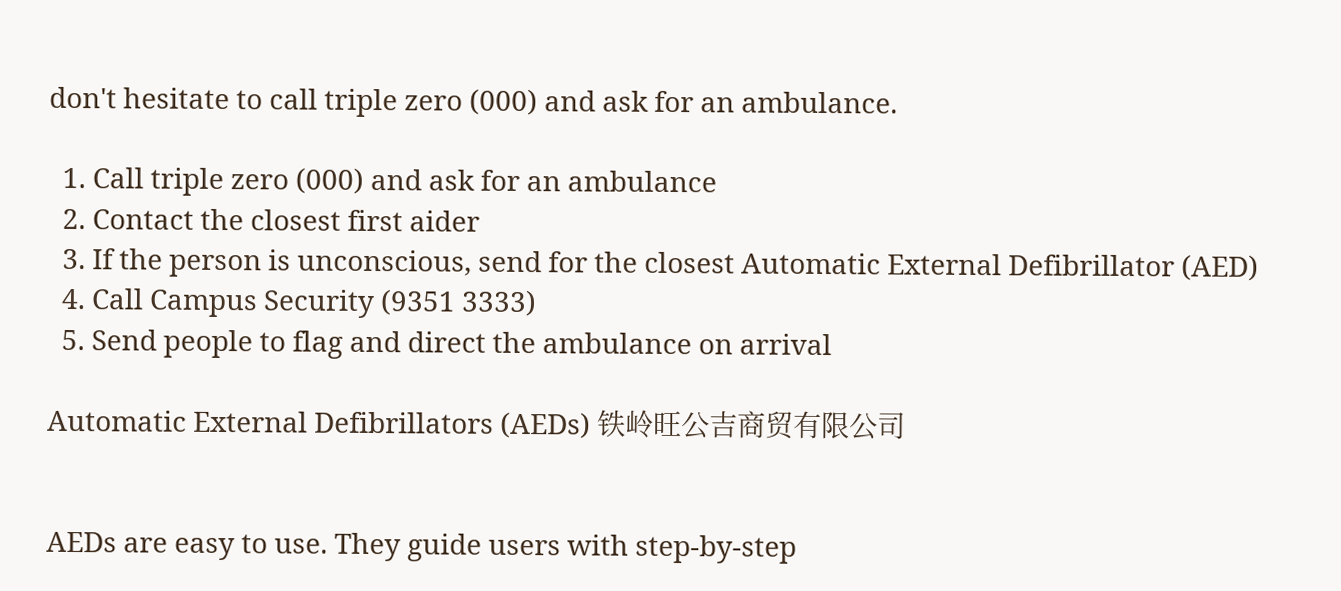don't hesitate to call triple zero (000) and ask for an ambulance.

  1. Call triple zero (000) and ask for an ambulance
  2. Contact the closest first aider
  3. If the person is unconscious, send for the closest Automatic External Defibrillator (AED)
  4. Call Campus Security (9351 3333)
  5. Send people to flag and direct the ambulance on arrival

Automatic External Defibrillators (AEDs) 铁岭旺公吉商贸有限公司


AEDs are easy to use. They guide users with step-by-step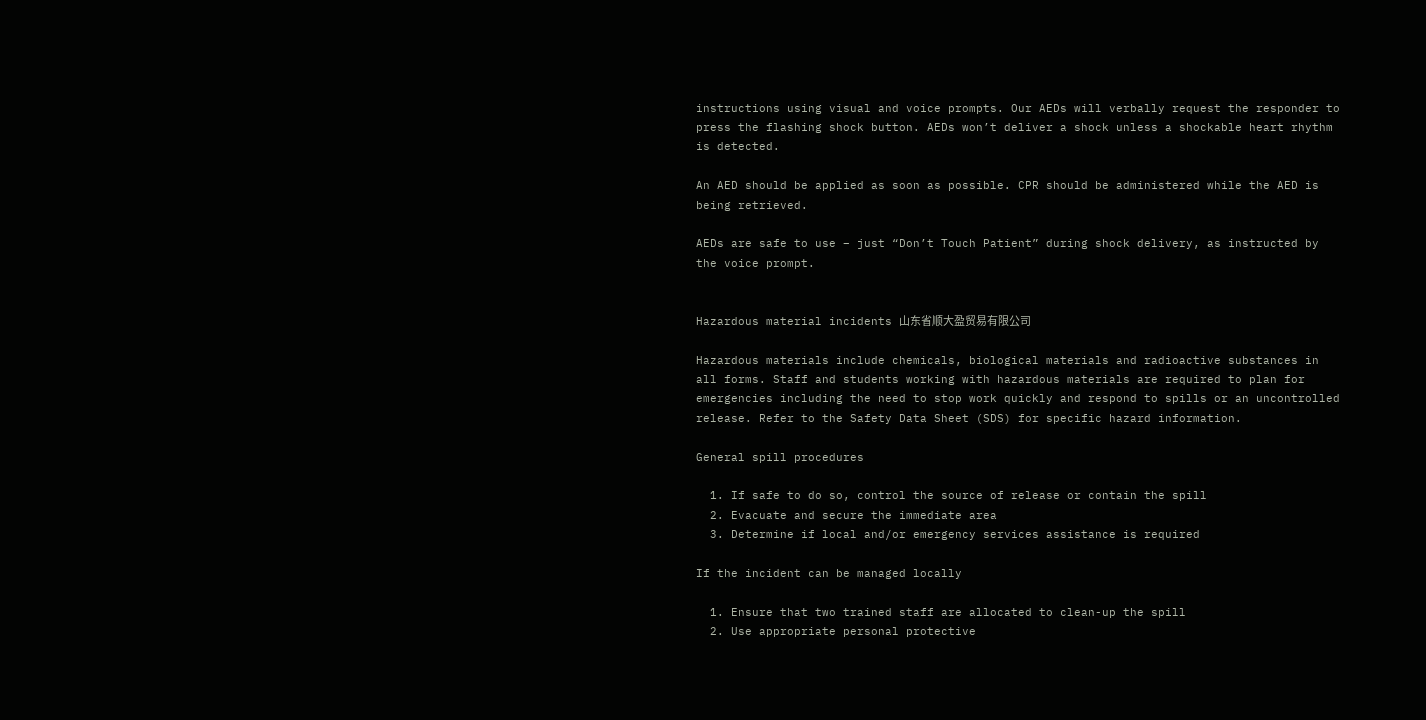instructions using visual and voice prompts. Our AEDs will verbally request the responder to press the flashing shock button. AEDs won’t deliver a shock unless a shockable heart rhythm is detected.

An AED should be applied as soon as possible. CPR should be administered while the AED is being retrieved.

AEDs are safe to use – just “Don’t Touch Patient” during shock delivery, as instructed by the voice prompt.


Hazardous material incidents 山东省顺大盈贸易有限公司

Hazardous materials include chemicals, biological materials and radioactive substances in all forms. Staff and students working with hazardous materials are required to plan for emergencies including the need to stop work quickly and respond to spills or an uncontrolled release. Refer to the Safety Data Sheet (SDS) for specific hazard information.

General spill procedures

  1. If safe to do so, control the source of release or contain the spill
  2. Evacuate and secure the immediate area
  3. Determine if local and/or emergency services assistance is required

If the incident can be managed locally

  1. Ensure that two trained staff are allocated to clean-up the spill
  2. Use appropriate personal protective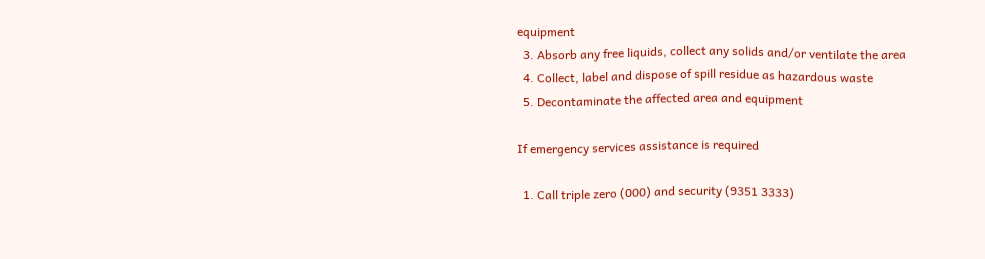equipment
  3. Absorb any free liquids, collect any solids and/or ventilate the area
  4. Collect, label and dispose of spill residue as hazardous waste
  5. Decontaminate the affected area and equipment

If emergency services assistance is required

  1. Call triple zero (000) and security (9351 3333)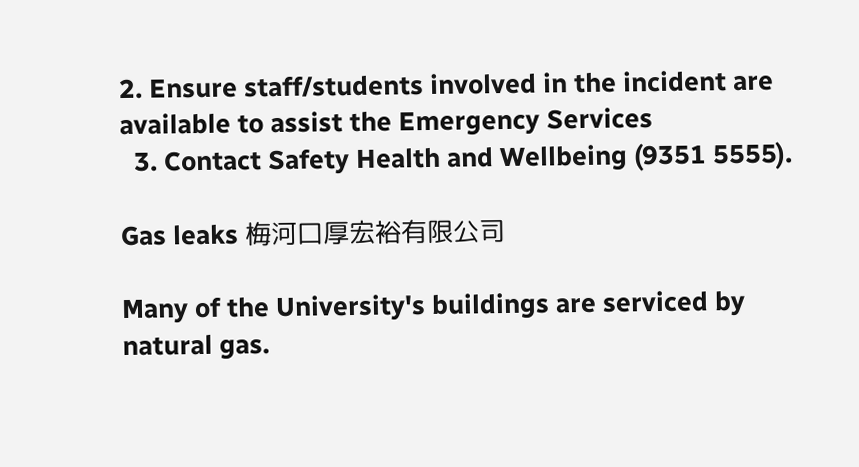2. Ensure staff/students involved in the incident are available to assist the Emergency Services
  3. Contact Safety Health and Wellbeing (9351 5555).

Gas leaks 梅河口厚宏裕有限公司

Many of the University's buildings are serviced by natural gas.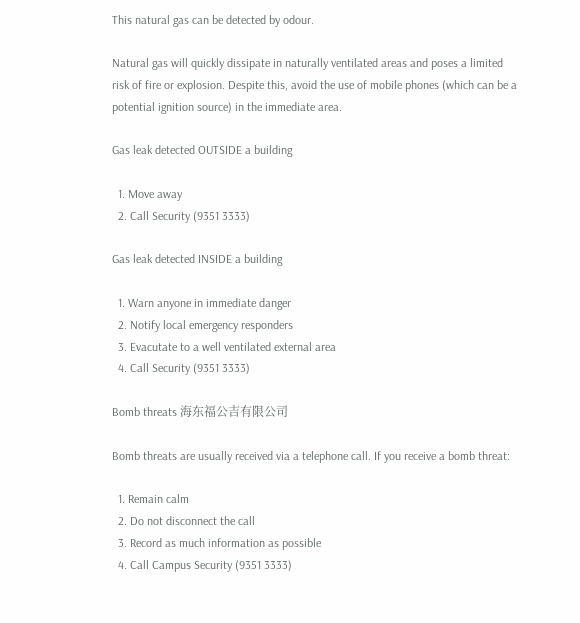This natural gas can be detected by odour.

Natural gas will quickly dissipate in naturally ventilated areas and poses a limited risk of fire or explosion. Despite this, avoid the use of mobile phones (which can be a potential ignition source) in the immediate area.

Gas leak detected OUTSIDE a building

  1. Move away
  2. Call Security (9351 3333)

Gas leak detected INSIDE a building

  1. Warn anyone in immediate danger
  2. Notify local emergency responders
  3. Evacutate to a well ventilated external area
  4. Call Security (9351 3333)

Bomb threats 海东福公吉有限公司

Bomb threats are usually received via a telephone call. If you receive a bomb threat:

  1. Remain calm
  2. Do not disconnect the call
  3. Record as much information as possible
  4. Call Campus Security (9351 3333)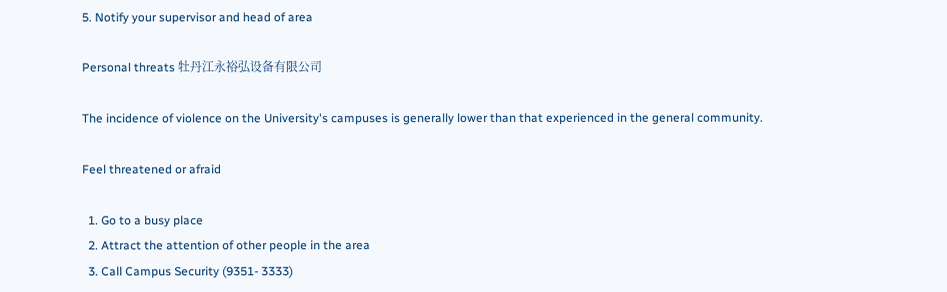5. Notify your supervisor and head of area

Personal threats 牡丹江永裕弘设备有限公司

The incidence of violence on the University's campuses is generally lower than that experienced in the general community.

Feel threatened or afraid

  1. Go to a busy place
  2. Attract the attention of other people in the area
  3. Call Campus Security (9351- 3333)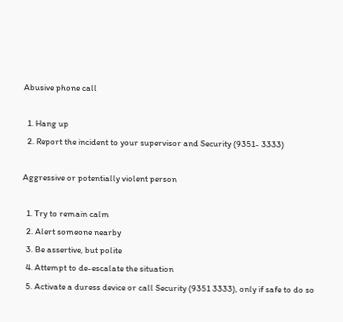Abusive phone call

  1. Hang up
  2. Report the incident to your supervisor and Security (9351- 3333)

Aggressive or potentially violent person

  1. Try to remain calm
  2. Alert someone nearby
  3. Be assertive, but polite
  4. Attempt to de-escalate the situation
  5. Activate a duress device or call Security (9351 3333), only if safe to do so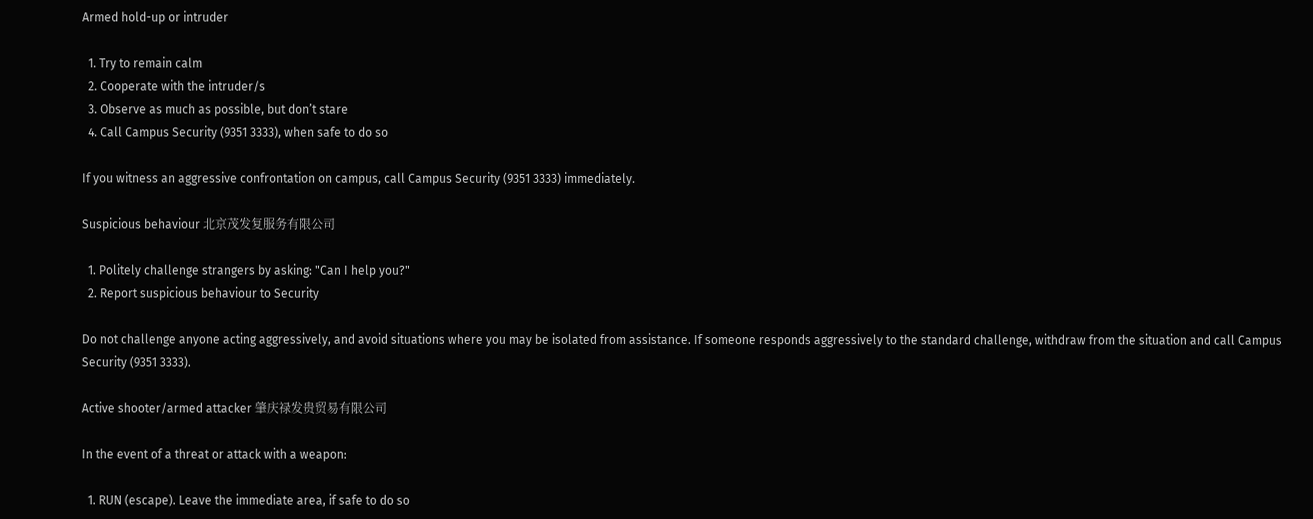Armed hold-up or intruder

  1. Try to remain calm
  2. Cooperate with the intruder/s
  3. Observe as much as possible, but don’t stare
  4. Call Campus Security (9351 3333), when safe to do so

If you witness an aggressive confrontation on campus, call Campus Security (9351 3333) immediately.

Suspicious behaviour 北京茂发复服务有限公司

  1. Politely challenge strangers by asking: "Can I help you?"
  2. Report suspicious behaviour to Security

Do not challenge anyone acting aggressively, and avoid situations where you may be isolated from assistance. If someone responds aggressively to the standard challenge, withdraw from the situation and call Campus Security (9351 3333).

Active shooter/armed attacker 肇庆禄发贵贸易有限公司

In the event of a threat or attack with a weapon:

  1. RUN (escape). Leave the immediate area, if safe to do so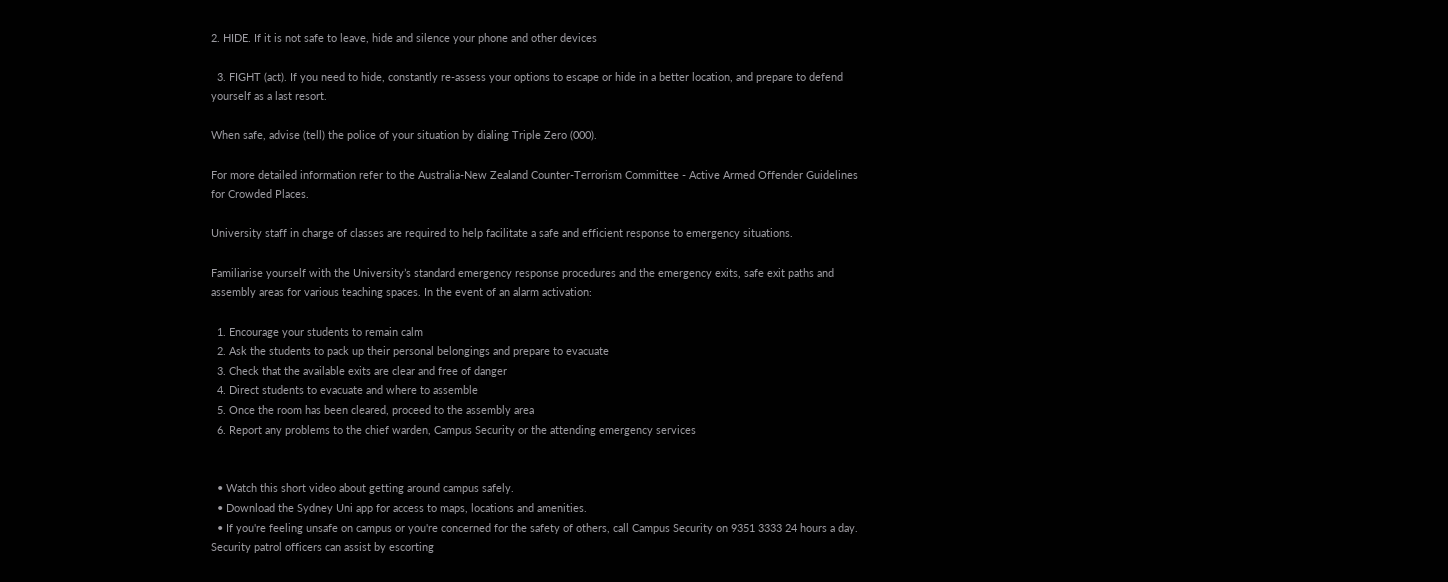2. HIDE. If it is not safe to leave, hide and silence your phone and other devices

  3. FIGHT (act). If you need to hide, constantly re-assess your options to escape or hide in a better location, and prepare to defend yourself as a last resort.

When safe, advise (tell) the police of your situation by dialing Triple Zero (000).

For more detailed information refer to the Australia-New Zealand Counter-Terrorism Committee - Active Armed Offender Guidelines for Crowded Places.

University staff in charge of classes are required to help facilitate a safe and efficient response to emergency situations.

Familiarise yourself with the University’s standard emergency response procedures and the emergency exits, safe exit paths and assembly areas for various teaching spaces. In the event of an alarm activation:

  1. Encourage your students to remain calm
  2. Ask the students to pack up their personal belongings and prepare to evacuate
  3. Check that the available exits are clear and free of danger
  4. Direct students to evacuate and where to assemble
  5. Once the room has been cleared, proceed to the assembly area
  6. Report any problems to the chief warden, Campus Security or the attending emergency services


  • Watch this short video about getting around campus safely.
  • Download the Sydney Uni app for access to maps, locations and amenities.
  • If you're feeling unsafe on campus or you're concerned for the safety of others, call Campus Security on 9351 3333 24 hours a day. Security patrol officers can assist by escorting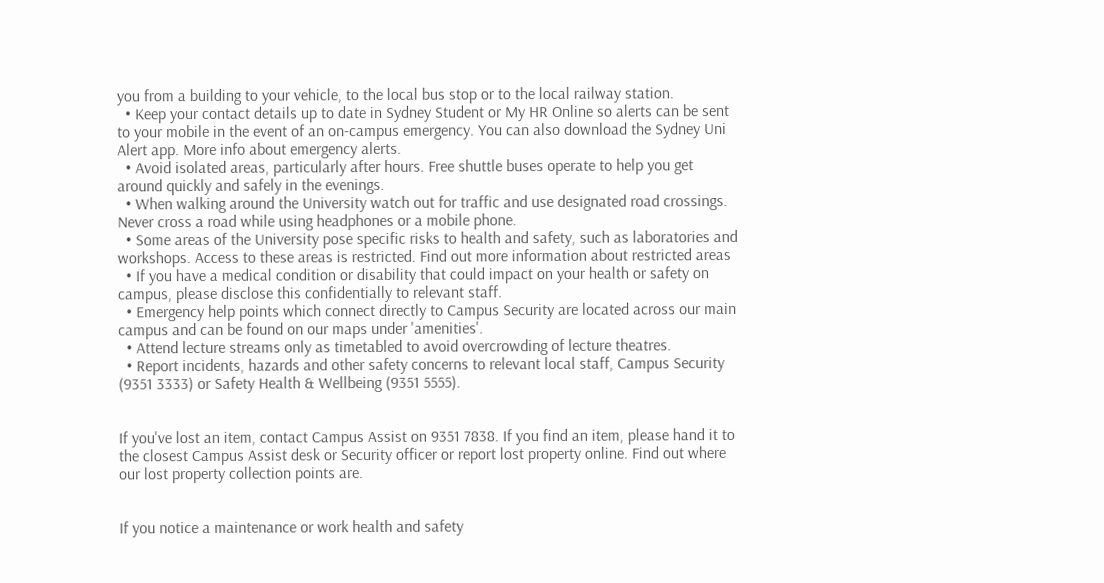you from a building to your vehicle, to the local bus stop or to the local railway station.
  • Keep your contact details up to date in Sydney Student or My HR Online so alerts can be sent to your mobile in the event of an on-campus emergency. You can also download the Sydney Uni Alert app. More info about emergency alerts.
  • Avoid isolated areas, particularly after hours. Free shuttle buses operate to help you get around quickly and safely in the evenings.
  • When walking around the University watch out for traffic and use designated road crossings. Never cross a road while using headphones or a mobile phone.
  • Some areas of the University pose specific risks to health and safety, such as laboratories and workshops. Access to these areas is restricted. Find out more information about restricted areas
  • If you have a medical condition or disability that could impact on your health or safety on campus, please disclose this confidentially to relevant staff.
  • Emergency help points which connect directly to Campus Security are located across our main campus and can be found on our maps under 'amenities'.
  • Attend lecture streams only as timetabled to avoid overcrowding of lecture theatres.
  • Report incidents, hazards and other safety concerns to relevant local staff, Campus Security (9351 3333) or Safety Health & Wellbeing (9351 5555).


If you've lost an item, contact Campus Assist on 9351 7838. If you find an item, please hand it to the closest Campus Assist desk or Security officer or report lost property online. Find out where our lost property collection points are.


If you notice a maintenance or work health and safety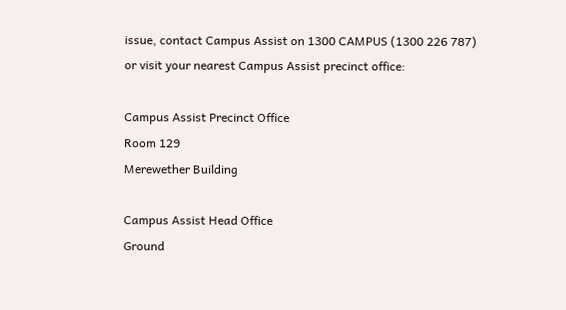issue, contact Campus Assist on 1300 CAMPUS (1300 226 787) or visit your nearest Campus Assist precinct office:

Campus Assist Precinct Office
Room 129
Merewether Building

Campus Assist Head Office
Ground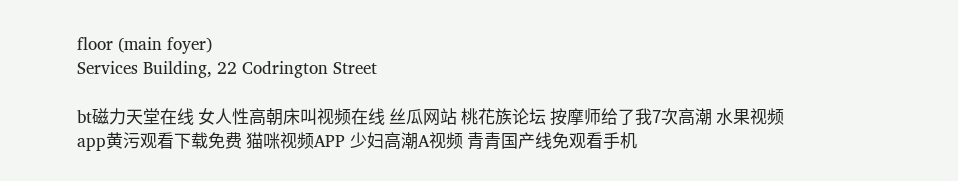floor (main foyer)
Services Building, 22 Codrington Street

bt磁力天堂在线 女人性高朝床叫视频在线 丝瓜网站 桃花族论坛 按摩师给了我7次高潮 水果视频app黄污观看下载免费 猫咪视频APP 少妇高潮A视频 青青国产线免观看手机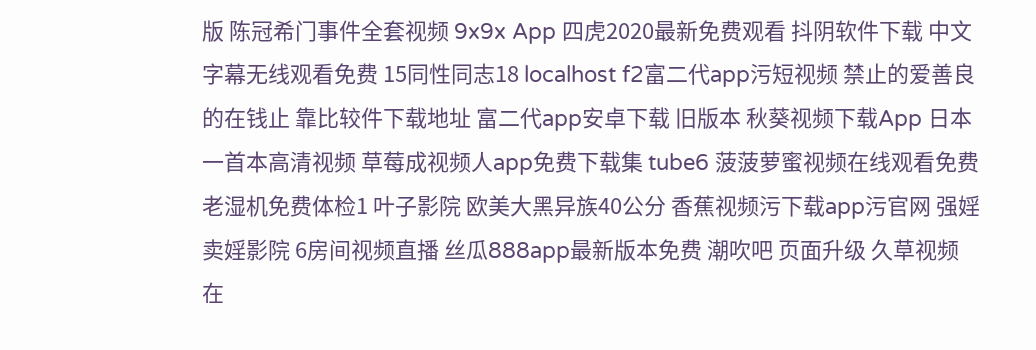版 陈冠希门事件全套视频 9x9x App 四虎2020最新免费观看 抖阴软件下载 中文字幕无线观看免费 15同性同志18 localhost f2富二代app污短视频 禁止的爱善良的在钱止 靠比较件下载地址 富二代app安卓下载 旧版本 秋葵视频下载App 日本一首本高清视频 草莓成视频人app免费下载集 tube6 菠菠萝蜜视频在线观看免费 老湿机免费体检1 叶子影院 欧美大黑异族40公分 香蕉视频污下载app污官网 强婬卖婬影院 6房间视频直播 丝瓜888app最新版本免费 潮吹吧 页面升级 久草视频在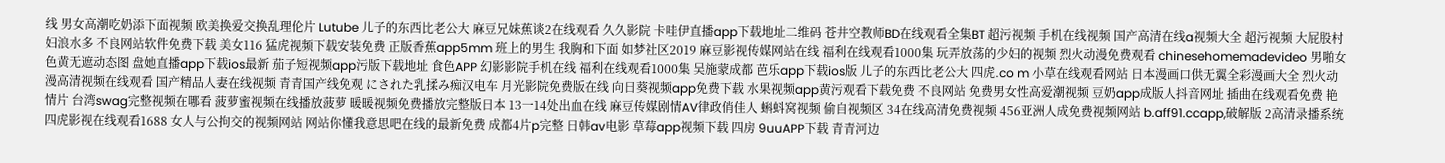线 男女高潮吃奶添下面视频 欧美换爱交换乱理伦片 Lutube 儿子的东西比老公大 麻豆兄妹蕉谈2在线观看 久久影院 卡哇伊直播app下载地址二维码 苍井空教师BD在线观看全集BT 超污视频 手机在线视频 国产高清在线a视频大全 超污视频 大屁股村妇浪水多 不良网站软件免费下载 美女116 猛虎视频下载安装免费 正版香蕉app5mm 班上的男生 我胸和下面 如梦社区2019 麻豆影视传媒网站在线 福利在线观看1000集 玩弄放荡的少妇的视频 烈火动漫免费观看 chinesehomemadevideo 男啪女色黄无遮动态图 盘她直播app下载ios最新 茄子短视频app污版下载地址 食色APP 幻影影院手机在线 福利在线观看1000集 吴施蒙成都 芭乐app下载ios版 儿子的东西比老公大 四虎.co m 小草在线观看网站 日本漫画口供无翼全彩漫画大全 烈火动漫高清视频在线观看 国产精品人妻在线视频 青青国产线免观 にされた乳揉み痴汉电车 月光影院免费版在线 向日葵视频app免费下载 水果视频app黄污观看下载免费 不良网站 免费男女性高爱潮视频 豆奶app成版人抖音网址 插曲在线观看免费 艳情片 台湾swag完整视频在哪看 菠萝蜜视频在线播放菠萝 暖暖视频免费播放完整版日本 13一14处出血在线 麻豆传媒剧情AV律政俏佳人 蝌蚪窝视频 偷自视频区 34在线高清免费视频 456亚洲人成免费视频网站 b.aff91.ccapp,破解版 2高清录播系统 四虎影视在线观看1688 女人与公拘交的视频网站 网站你懂我意思吧在线的最新免费 成都4片p完整 日韩av电影 草莓app视频下载 四房 9uuAPP下载 青青河边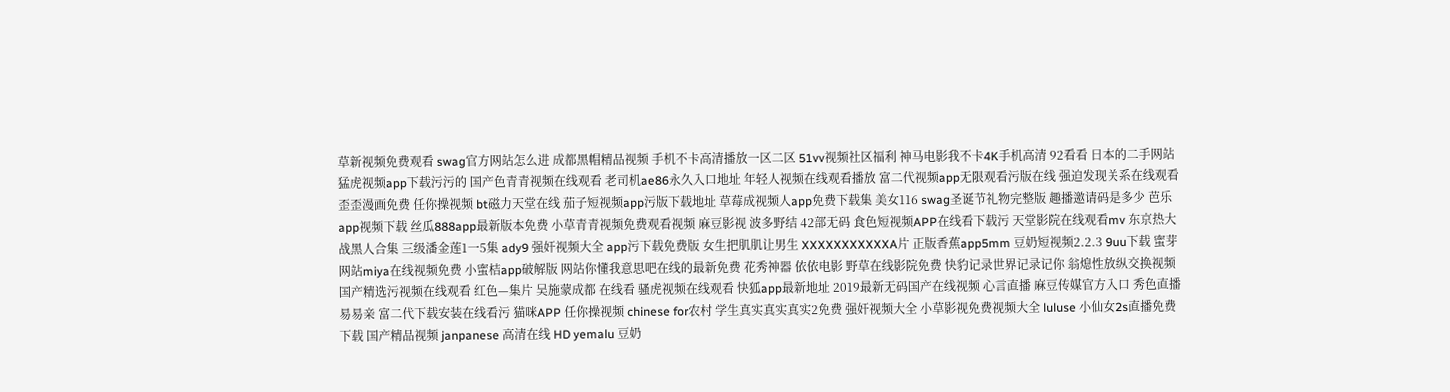草新视频免费观看 swag官方网站怎么进 成都黑帽精品视频 手机不卡高清播放一区二区 51vv视频社区福利 神马电影我不卡4K手机高清 92看看 日本的二手网站 猛虎视频app下载污污的 国产色青青视频在线观看 老司机ae86永久入口地址 年轻人视频在线观看播放 富二代视频app无限观看污版在线 强迫发现关系在线观看 歪歪漫画免费 任你操视频 bt磁力天堂在线 茄子短视频app污版下载地址 草莓成视频人app免费下载集 美女116 swag圣诞节礼物完整版 趣播邀请码是多少 芭乐app视频下载 丝瓜888app最新版本免费 小草青青视频免费观看视频 麻豆影视 波多野结 42部无码 食色短视频APP在线看下载污 天堂影院在线观看mv 东京热大战黑人合集 三级潘金莲1一5集 ady9 强奸视频大全 app污下载免费版 女生把肌肌让男生 XXXXXXXXXXXA片 正版香蕉app5mm 豆奶短视频2.2.3 9uu下载 蜜芽网站miya在线视频免费 小蜜桔app破解版 网站你懂我意思吧在线的最新免费 花秀神器 依依电影 野草在线影院免费 快豹记录世界记录记你 翁熄性放纵交换视频 国产精选污视频在线观看 红色—集片 吴施蒙成都 在线看 骚虎视频在线观看 快狐app最新地址 2019最新无码国产在线视频 心言直播 麻豆传媒官方入口 秀色直播 易易亲 富二代下载安装在线看污 猫咪APP 任你操视频 chinese for农村 学生真实真实真实2免费 强奸视频大全 小草影视免费视频大全 luluse 小仙女2s直播免费下载 国产精品视频 janpanese 高清在线 HD yemalu 豆奶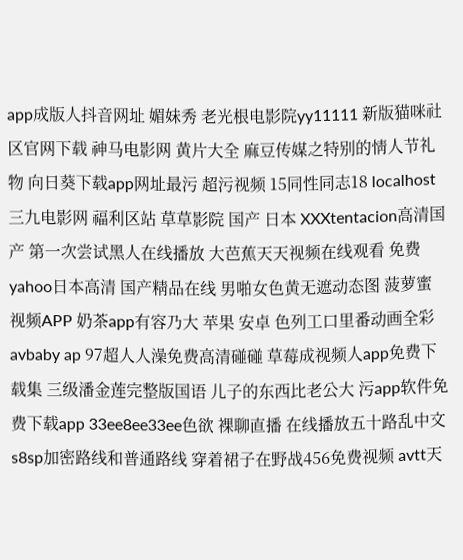app成版人抖音网址 媚妹秀 老光根电影院yy11111 新版猫咪社区官网下载 神马电影网 黄片大全 麻豆传媒之特别的情人节礼物 向日葵下载app网址最污 超污视频 15同性同志18 localhost 三九电影网 福利区站 草草影院 国产 日本 XXXtentacion高清国产 第一次尝试黑人在线播放 大芭蕉天天视频在线观看 免费yahoo日本高清 国产精品在线 男啪女色黄无遮动态图 菠萝蜜视频APP 奶茶app有容乃大 苹果 安卓 色列工口里番动画全彩 avbaby ap 97超人人澡免费高清碰碰 草莓成视频人app免费下载集 三级潘金莲完整版国语 儿子的东西比老公大 污app软件免费下载app 33ee8ee33ee色欲 裸聊直播 在线播放五十路乱中文 s8sp加密路线和普通路线 穿着裙子在野战456免费视频 avtt天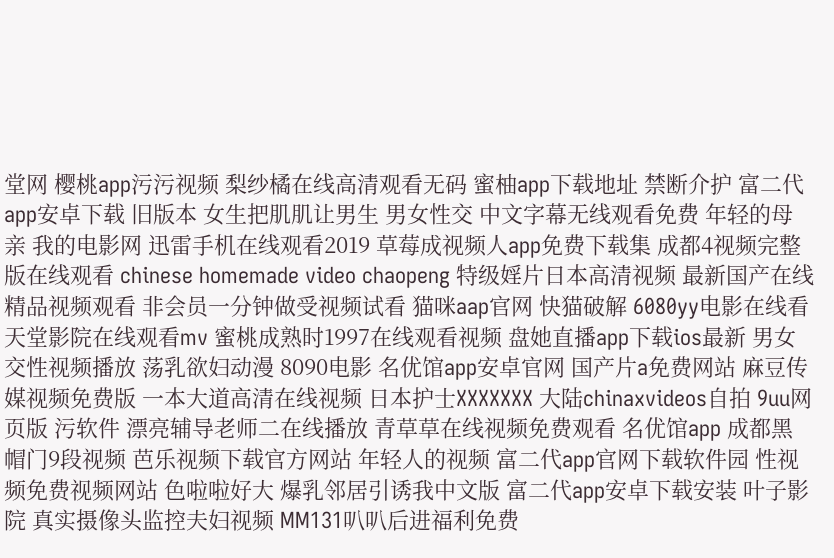堂网 樱桃app污污视频 梨纱橘在线高清观看无码 蜜柚app下载地址 禁断介护 富二代app安卓下载 旧版本 女生把肌肌让男生 男女性交 中文字幕无线观看免费 年轻的母亲 我的电影网 迅雷手机在线观看2019 草莓成视频人app免费下载集 成都4视频完整版在线观看 chinese homemade video chaopeng 特级婬片日本高清视频 最新国产在线精品视频观看 非会员一分钟做受视频试看 猫咪aap官网 快猫破解 6080yy电影在线看 天堂影院在线观看mv 蜜桃成熟时1997在线观看视频 盘她直播app下载ios最新 男女交性视频播放 荡乳欲妇动漫 8090电影 名优馆app安卓官网 国产片a免费网站 麻豆传媒视频免费版 一本大道高清在线视频 日本护士XXXXXXX 大陆chinaxvideos自拍 9uu网页版 污软件 漂亮辅导老师二在线播放 青草草在线视频免费观看 名优馆app 成都黑帽门9段视频 芭乐视频下载官方网站 年轻人的视频 富二代app官网下载软件园 性视频免费视频网站 色啦啦好大 爆乳邻居引诱我中文版 富二代app安卓下载安装 叶子影院 真实摄像头监控夫妇视频 MM131叭叭后进福利免费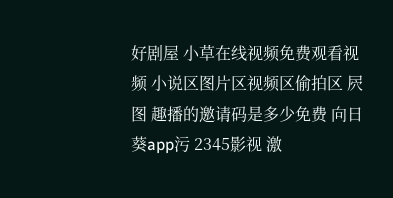好剧屋 小草在线视频免费观看视频 小说区图片区视频区偷拍区 屄图 趣播的邀请码是多少免费 向日葵app污 2345影视 激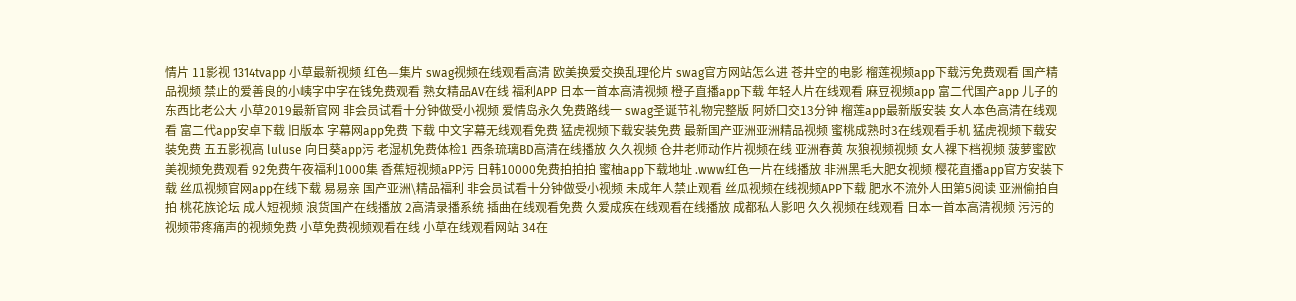情片 11影视 1314tvapp 小草最新视频 红色—集片 swag视频在线观看高清 欧美换爱交换乱理伦片 swag官方网站怎么进 苍井空的电影 榴莲视频app下载污免费观看 国产精品视频 禁止的爱善良的小峓字中字在钱免费观看 熟女精品AV在线 福利APP 日本一首本高清视频 橙子直播app下载 年轻人片在线观看 麻豆视频app 富二代国产app 儿子的东西比老公大 小草2019最新官网 非会员试看十分钟做受小视频 爱情岛永久免费路线一 swag圣诞节礼物完整版 阿娇囗交13分钟 榴莲app最新版安装 女人本色高清在线观看 富二代app安卓下载 旧版本 字幕网app免费 下载 中文字幕无线观看免费 猛虎视频下载安装免费 最新国产亚洲亚洲精品视频 蜜桃成熟时3在线观看手机 猛虎视频下载安装免费 五五影视高 luluse 向日葵app污 老湿机免费体检1 西条琉璃BD高清在线播放 久久视频 仓井老师动作片视频在线 亚洲春黄 灰狼视频视频 女人裸下档视频 菠萝蜜欧美视频免费观看 92免费午夜福利1000集 香蕉短视频aPP污 日韩10000免费拍拍拍 蜜柚app下载地址 .www红色一片在线播放 非洲黑毛大肥女视频 樱花直播app官方安装下载 丝瓜视频官网app在线下载 易易亲 国产亚洲\精品福利 非会员试看十分钟做受小视频 未成年人禁止观看 丝瓜视频在线视频APP下载 肥水不流外人田第5阅读 亚洲偷拍自拍 桃花族论坛 成人短视频 浪货国产在线播放 2高清录播系统 插曲在线观看免费 久爱成疾在线观看在线播放 成都私人影吧 久久视频在线观看 日本一首本高清视频 污污的视频带疼痛声的视频免费 小草免费视频观看在线 小草在线观看网站 34在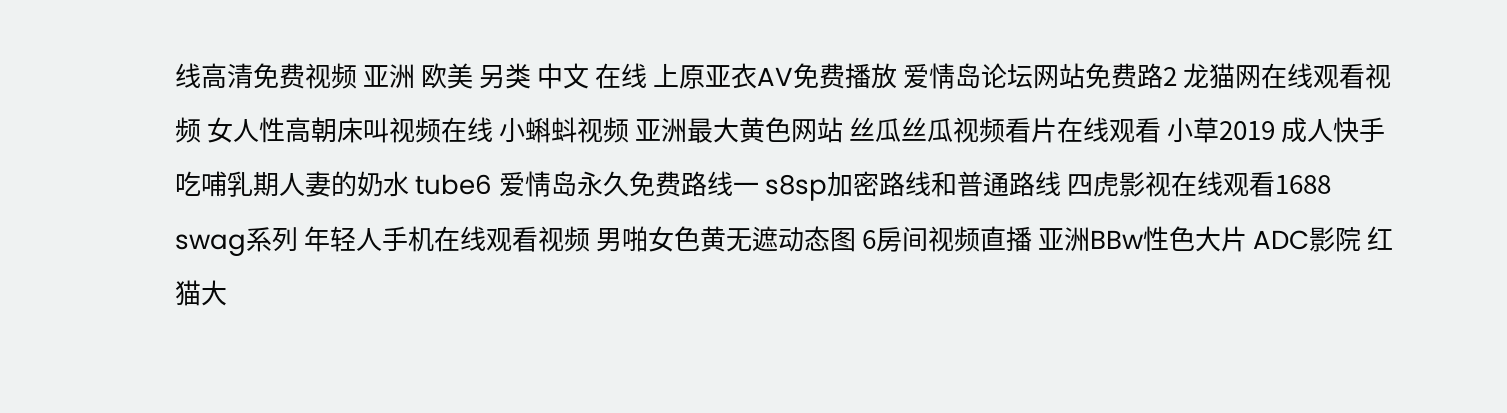线高清免费视频 亚洲 欧美 另类 中文 在线 上原亚衣AV免费播放 爱情岛论坛网站免费路2 龙猫网在线观看视频 女人性高朝床叫视频在线 小蝌蚪视频 亚洲最大黄色网站 丝瓜丝瓜视频看片在线观看 小草2019 成人快手 吃哺乳期人妻的奶水 tube6 爱情岛永久免费路线一 s8sp加密路线和普通路线 四虎影视在线观看1688 swag系列 年轻人手机在线观看视频 男啪女色黄无遮动态图 6房间视频直播 亚洲BBw性色大片 ADC影院 红猫大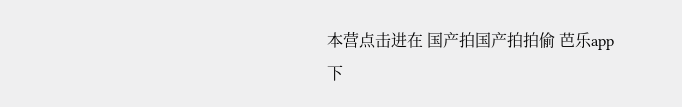本营点击进在 国产拍国产拍拍偷 芭乐app下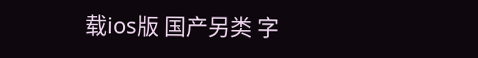载ios版 国产另类 字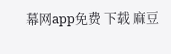幕网app免费 下载 麻豆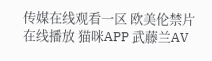传媒在线观看一区 欧美伦禁片在线播放 猫咪APP 武藤兰AV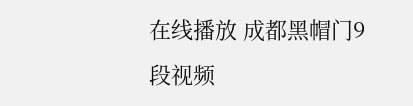在线播放 成都黑帽门9段视频